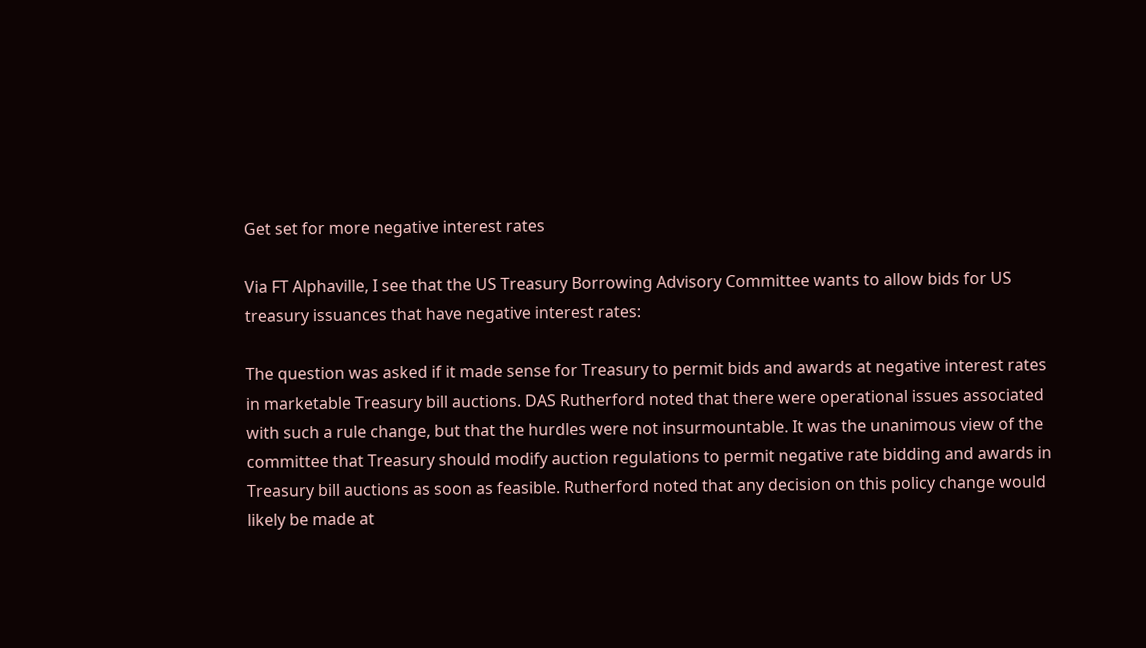Get set for more negative interest rates

Via FT Alphaville, I see that the US Treasury Borrowing Advisory Committee wants to allow bids for US treasury issuances that have negative interest rates:

The question was asked if it made sense for Treasury to permit bids and awards at negative interest rates in marketable Treasury bill auctions. DAS Rutherford noted that there were operational issues associated with such a rule change, but that the hurdles were not insurmountable. It was the unanimous view of the committee that Treasury should modify auction regulations to permit negative rate bidding and awards in Treasury bill auctions as soon as feasible. Rutherford noted that any decision on this policy change would likely be made at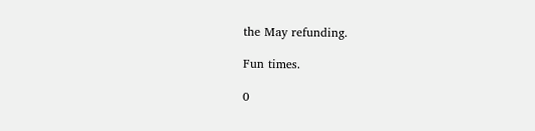the May refunding.

Fun times.

0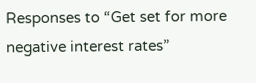Responses to “Get set for more negative interest rates”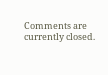Comments are currently closed.